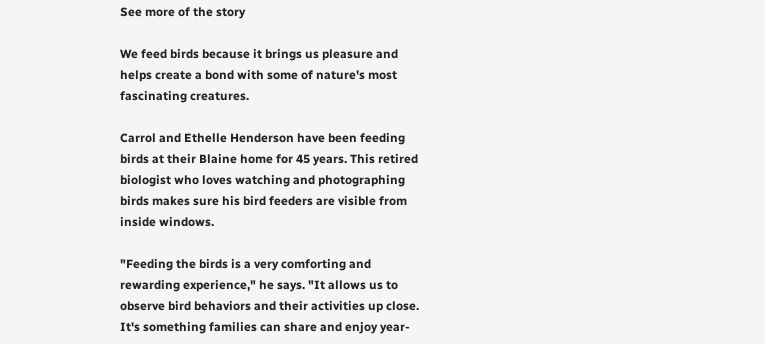See more of the story

We feed birds because it brings us pleasure and helps create a bond with some of nature's most fascinating creatures.

Carrol and Ethelle Henderson have been feeding birds at their Blaine home for 45 years. This retired biologist who loves watching and photographing birds makes sure his bird feeders are visible from inside windows.

"Feeding the birds is a very comforting and rewarding experience," he says. "It allows us to observe bird behaviors and their activities up close. It's something families can share and enjoy year-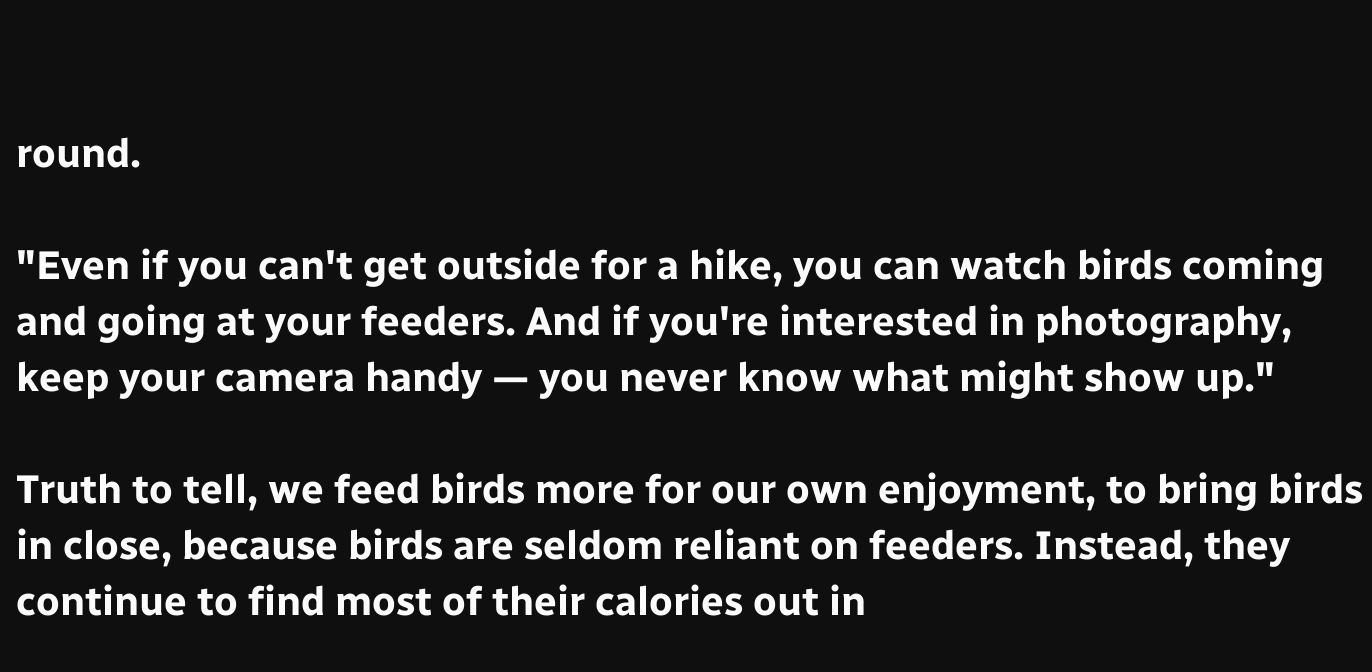round.

"Even if you can't get outside for a hike, you can watch birds coming and going at your feeders. And if you're interested in photography, keep your camera handy — you never know what might show up."

Truth to tell, we feed birds more for our own enjoyment, to bring birds in close, because birds are seldom reliant on feeders. Instead, they continue to find most of their calories out in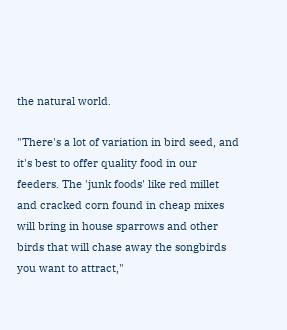the natural world.

"There's a lot of variation in bird seed, and it's best to offer quality food in our feeders. The 'junk foods' like red millet and cracked corn found in cheap mixes will bring in house sparrows and other birds that will chase away the songbirds you want to attract,"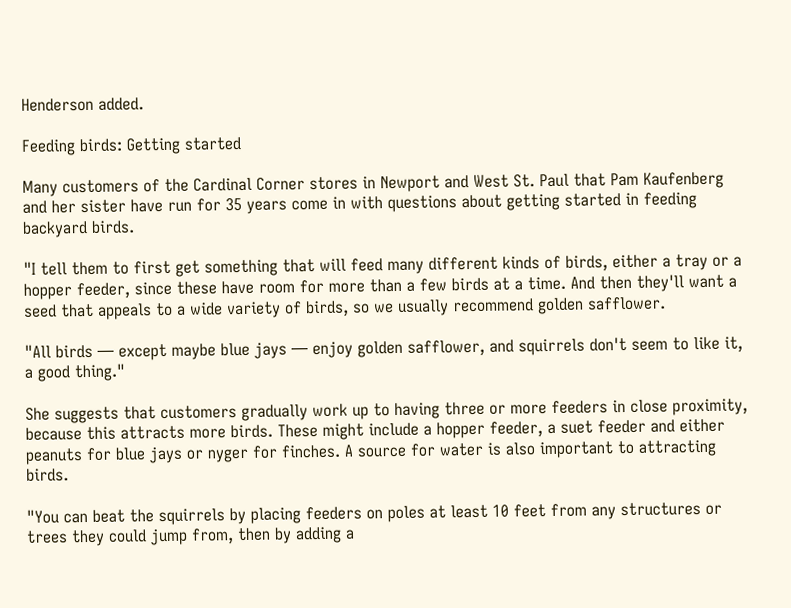Henderson added.

Feeding birds: Getting started

Many customers of the Cardinal Corner stores in Newport and West St. Paul that Pam Kaufenberg and her sister have run for 35 years come in with questions about getting started in feeding backyard birds.

"I tell them to first get something that will feed many different kinds of birds, either a tray or a hopper feeder, since these have room for more than a few birds at a time. And then they'll want a seed that appeals to a wide variety of birds, so we usually recommend golden safflower.

"All birds — except maybe blue jays — enjoy golden safflower, and squirrels don't seem to like it, a good thing."

She suggests that customers gradually work up to having three or more feeders in close proximity, because this attracts more birds. These might include a hopper feeder, a suet feeder and either peanuts for blue jays or nyger for finches. A source for water is also important to attracting birds.

"You can beat the squirrels by placing feeders on poles at least 10 feet from any structures or trees they could jump from, then by adding a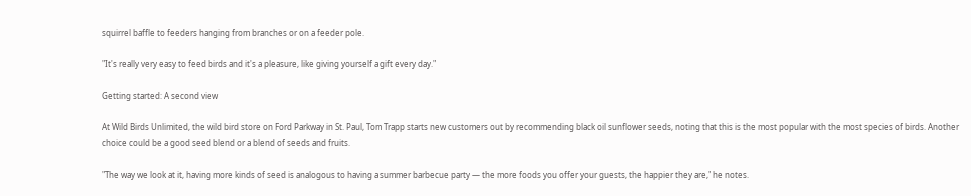squirrel baffle to feeders hanging from branches or on a feeder pole.

"It's really very easy to feed birds and it's a pleasure, like giving yourself a gift every day."

Getting started: A second view

At Wild Birds Unlimited, the wild bird store on Ford Parkway in St. Paul, Tom Trapp starts new customers out by recommending black oil sunflower seeds, noting that this is the most popular with the most species of birds. Another choice could be a good seed blend or a blend of seeds and fruits.

"The way we look at it, having more kinds of seed is analogous to having a summer barbecue party — the more foods you offer your guests, the happier they are," he notes.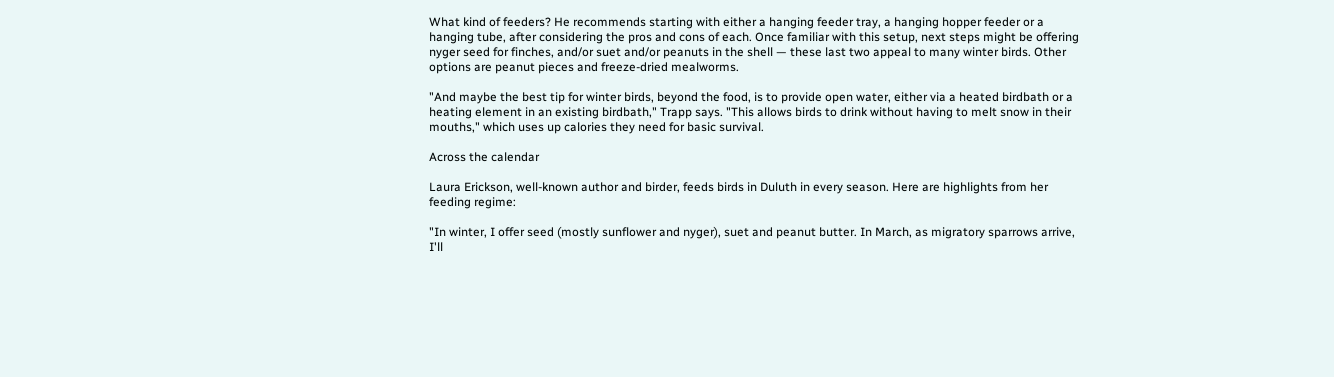What kind of feeders? He recommends starting with either a hanging feeder tray, a hanging hopper feeder or a hanging tube, after considering the pros and cons of each. Once familiar with this setup, next steps might be offering nyger seed for finches, and/or suet and/or peanuts in the shell — these last two appeal to many winter birds. Other options are peanut pieces and freeze-dried mealworms.

"And maybe the best tip for winter birds, beyond the food, is to provide open water, either via a heated birdbath or a heating element in an existing birdbath," Trapp says. "This allows birds to drink without having to melt snow in their mouths," which uses up calories they need for basic survival.

Across the calendar

Laura Erickson, well-known author and birder, feeds birds in Duluth in every season. Here are highlights from her feeding regime:

"In winter, I offer seed (mostly sunflower and nyger), suet and peanut butter. In March, as migratory sparrows arrive, I'll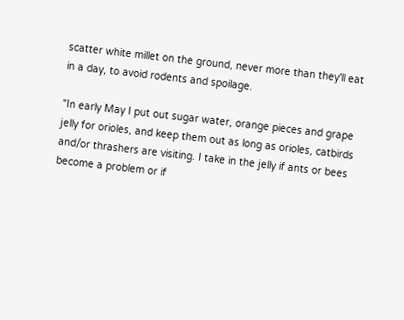scatter white millet on the ground, never more than they'll eat in a day, to avoid rodents and spoilage.

"In early May I put out sugar water, orange pieces and grape jelly for orioles, and keep them out as long as orioles, catbirds and/or thrashers are visiting. I take in the jelly if ants or bees become a problem or if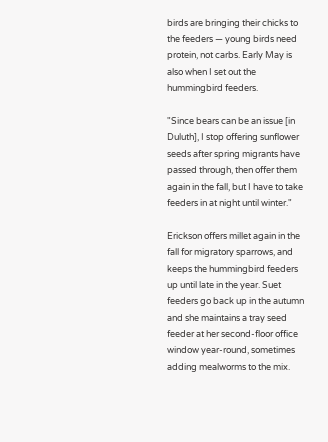birds are bringing their chicks to the feeders — young birds need protein, not carbs. Early May is also when I set out the hummingbird feeders.

"Since bears can be an issue [in Duluth], I stop offering sunflower seeds after spring migrants have passed through, then offer them again in the fall, but I have to take feeders in at night until winter."

Erickson offers millet again in the fall for migratory sparrows, and keeps the hummingbird feeders up until late in the year. Suet feeders go back up in the autumn and she maintains a tray seed feeder at her second-floor office window year-round, sometimes adding mealworms to the mix.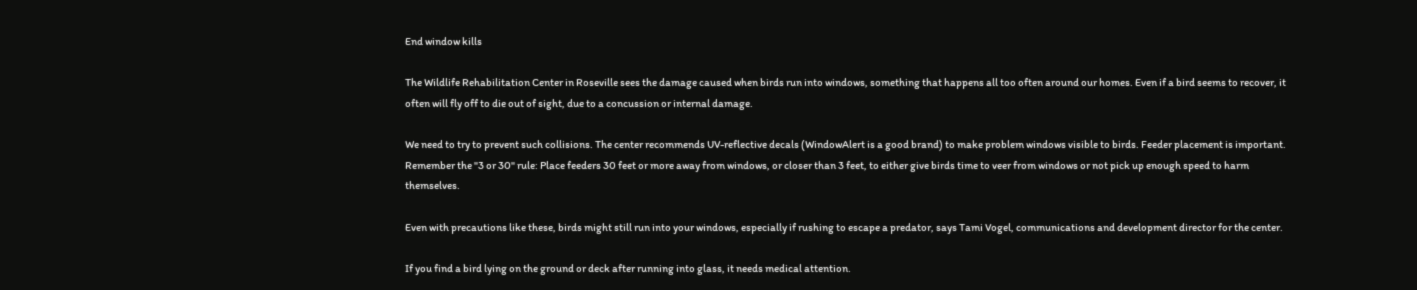End window kills

The Wildlife Rehabilitation Center in Roseville sees the damage caused when birds run into windows, something that happens all too often around our homes. Even if a bird seems to recover, it often will fly off to die out of sight, due to a concussion or internal damage.

We need to try to prevent such collisions. The center recommends UV-reflective decals (WindowAlert is a good brand) to make problem windows visible to birds. Feeder placement is important. Remember the "3 or 30" rule: Place feeders 30 feet or more away from windows, or closer than 3 feet, to either give birds time to veer from windows or not pick up enough speed to harm themselves.

Even with precautions like these, birds might still run into your windows, especially if rushing to escape a predator, says Tami Vogel, communications and development director for the center.

If you find a bird lying on the ground or deck after running into glass, it needs medical attention.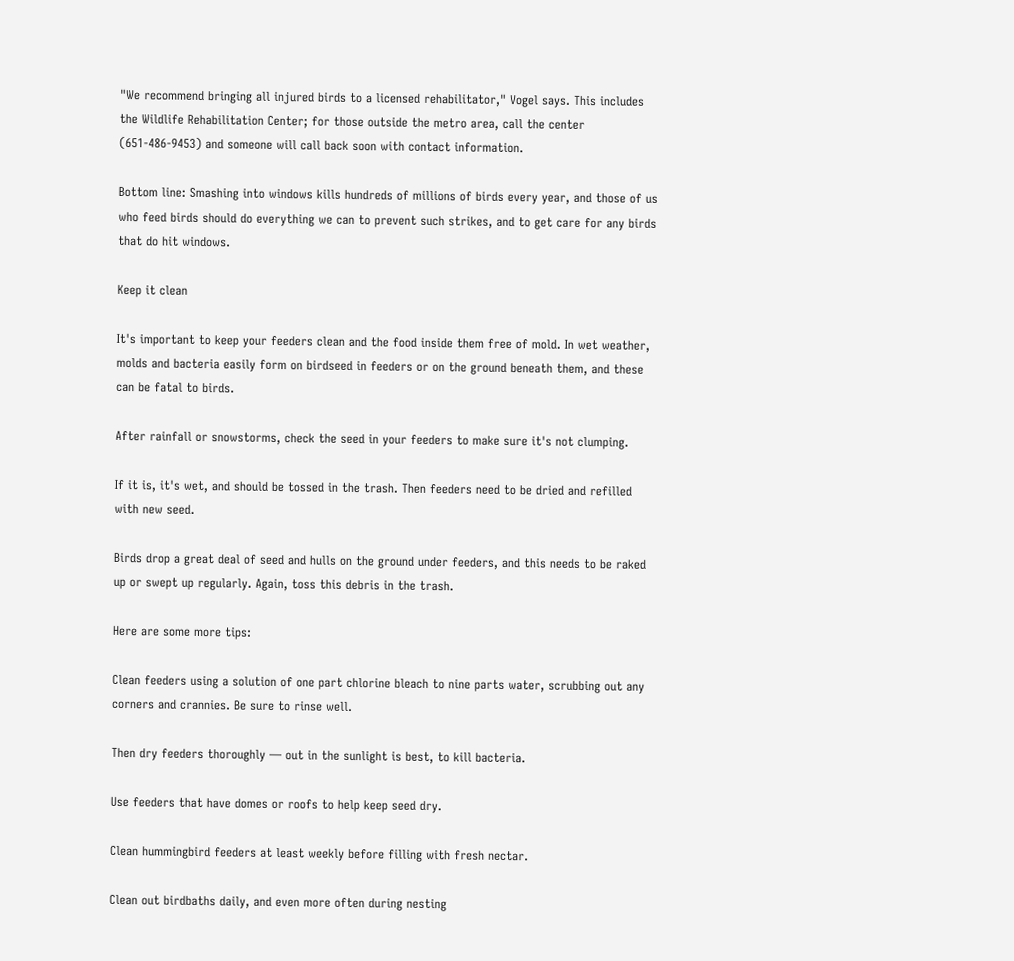"We recommend bringing all injured birds to a licensed rehabilitator," Vogel says. This includes the Wildlife Rehabilitation Center; for those outside the metro area, call the center (651-486-9453) and someone will call back soon with contact information.

Bottom line: Smashing into windows kills hundreds of millions of birds every year, and those of us who feed birds should do everything we can to prevent such strikes, and to get care for any birds that do hit windows.

Keep it clean

It's important to keep your feeders clean and the food inside them free of mold. In wet weather, molds and bacteria easily form on birdseed in feeders or on the ground beneath them, and these can be fatal to birds.

After rainfall or snowstorms, check the seed in your feeders to make sure it's not clumping.

If it is, it's wet, and should be tossed in the trash. Then feeders need to be dried and refilled with new seed.

Birds drop a great deal of seed and hulls on the ground under feeders, and this needs to be raked up or swept up regularly. Again, toss this debris in the trash.

Here are some more tips:

Clean feeders using a solution of one part chlorine bleach to nine parts water, scrubbing out any corners and crannies. Be sure to rinse well.

Then dry feeders thoroughly — out in the sunlight is best, to kill bacteria.

Use feeders that have domes or roofs to help keep seed dry.

Clean hummingbird feeders at least weekly before filling with fresh nectar.

Clean out birdbaths daily, and even more often during nesting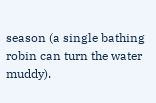season (a single bathing robin can turn the water muddy).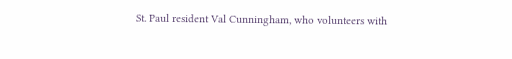St. Paul resident Val Cunningham, who volunteers with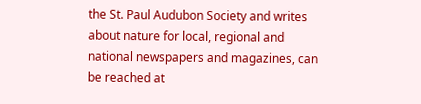the St. Paul Audubon Society and writes about nature for local, regional and national newspapers and magazines, can be reached at